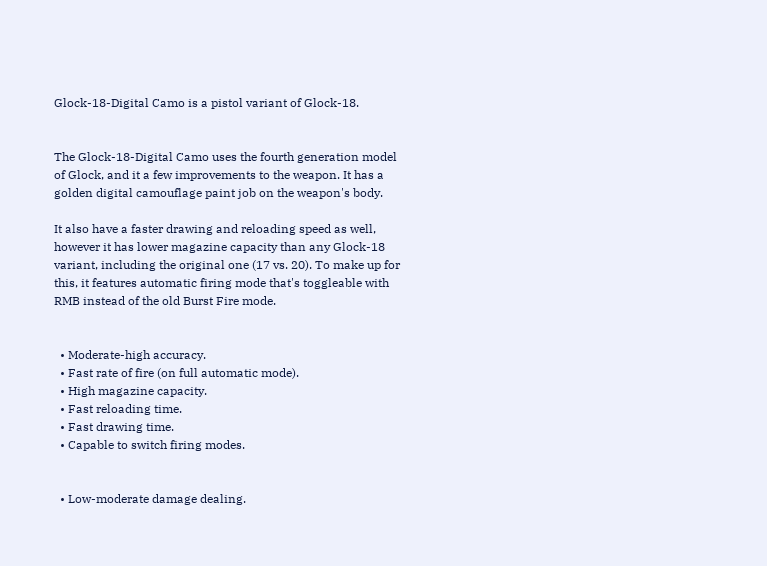Glock-18-Digital Camo is a pistol variant of Glock-18.


The Glock-18-Digital Camo uses the fourth generation model of Glock, and it a few improvements to the weapon. It has a golden digital camouflage paint job on the weapon's body.

It also have a faster drawing and reloading speed as well, however it has lower magazine capacity than any Glock-18 variant, including the original one (17 vs. 20). To make up for this, it features automatic firing mode that's toggleable with RMB instead of the old Burst Fire mode.


  • Moderate-high accuracy.
  • Fast rate of fire (on full automatic mode).
  • High magazine capacity.
  • Fast reloading time.
  • Fast drawing time.
  • Capable to switch firing modes.


  • Low-moderate damage dealing.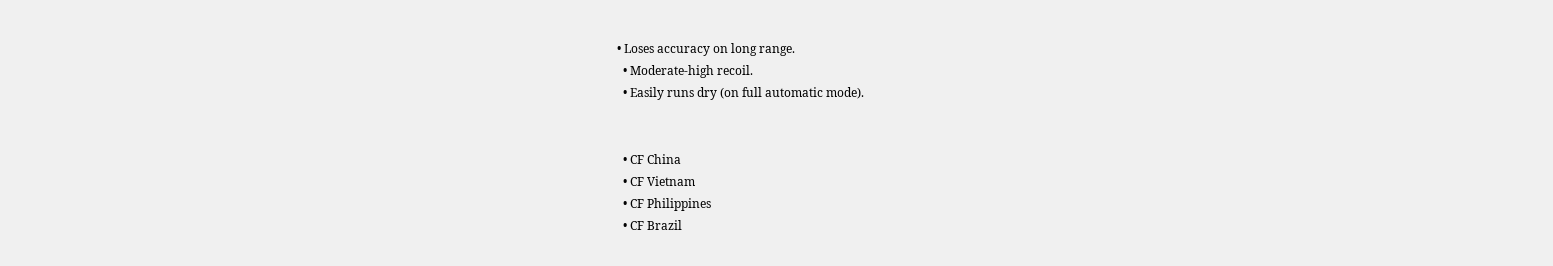• Loses accuracy on long range.
  • Moderate-high recoil.
  • Easily runs dry (on full automatic mode).


  • CF China
  • CF Vietnam
  • CF Philippines
  • CF Brazil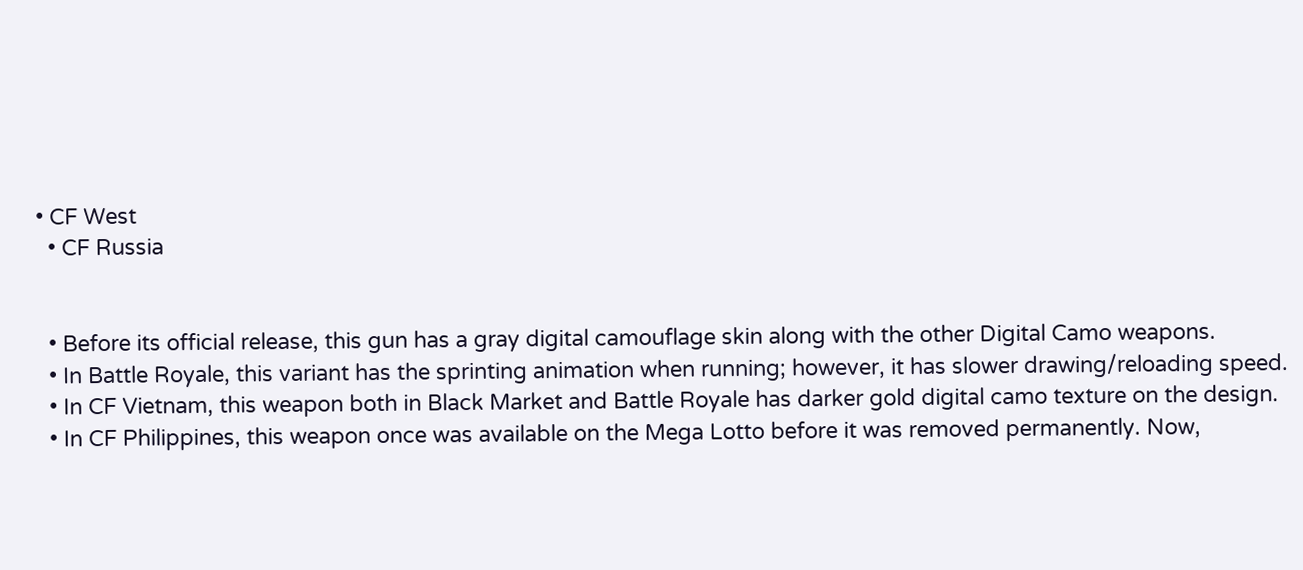• CF West
  • CF Russia


  • Before its official release, this gun has a gray digital camouflage skin along with the other Digital Camo weapons.
  • In Battle Royale, this variant has the sprinting animation when running; however, it has slower drawing/reloading speed.
  • In CF Vietnam, this weapon both in Black Market and Battle Royale has darker gold digital camo texture on the design.
  • In CF Philippines, this weapon once was available on the Mega Lotto before it was removed permanently. Now,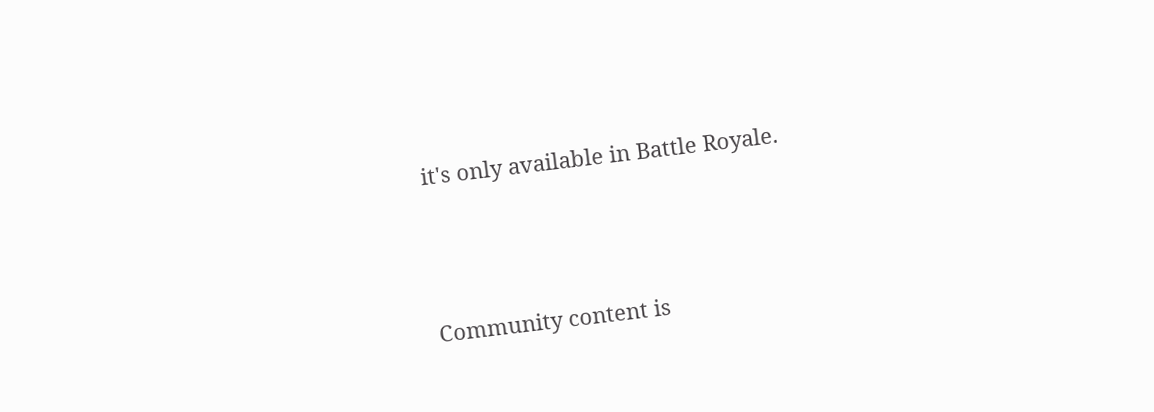it's only available in Battle Royale.



Community content is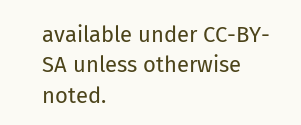available under CC-BY-SA unless otherwise noted.